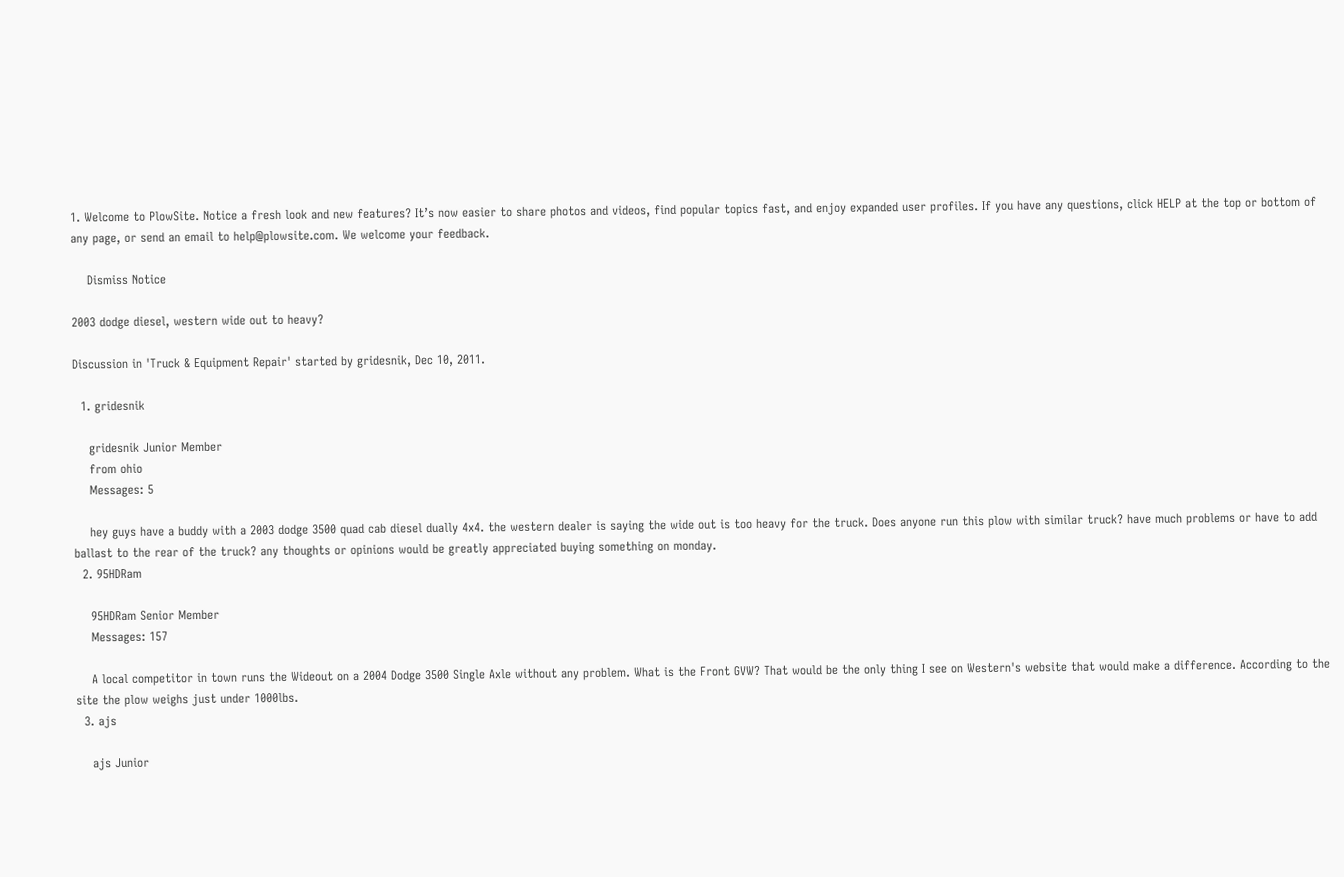1. Welcome to PlowSite. Notice a fresh look and new features? It’s now easier to share photos and videos, find popular topics fast, and enjoy expanded user profiles. If you have any questions, click HELP at the top or bottom of any page, or send an email to help@plowsite.com. We welcome your feedback.

    Dismiss Notice

2003 dodge diesel, western wide out to heavy?

Discussion in 'Truck & Equipment Repair' started by gridesnik, Dec 10, 2011.

  1. gridesnik

    gridesnik Junior Member
    from ohio
    Messages: 5

    hey guys have a buddy with a 2003 dodge 3500 quad cab diesel dually 4x4. the western dealer is saying the wide out is too heavy for the truck. Does anyone run this plow with similar truck? have much problems or have to add ballast to the rear of the truck? any thoughts or opinions would be greatly appreciated buying something on monday.
  2. 95HDRam

    95HDRam Senior Member
    Messages: 157

    A local competitor in town runs the Wideout on a 2004 Dodge 3500 Single Axle without any problem. What is the Front GVW? That would be the only thing I see on Western's website that would make a difference. According to the site the plow weighs just under 1000lbs.
  3. ajs

    ajs Junior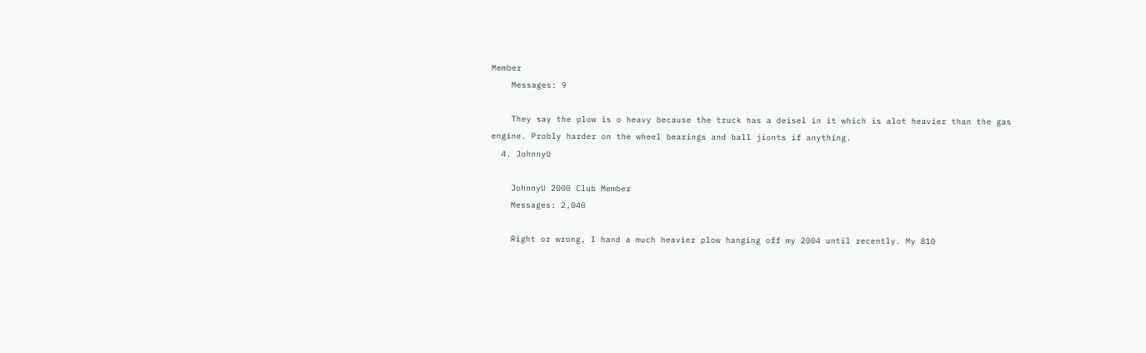Member
    Messages: 9

    They say the plow is o heavy because the truck has a deisel in it which is alot heavier than the gas engine. Probly harder on the wheel bearings and ball jionts if anything.
  4. JohnnyU

    JohnnyU 2000 Club Member
    Messages: 2,040

    Right or wrong, I hand a much heavier plow hanging off my 2004 until recently. My 810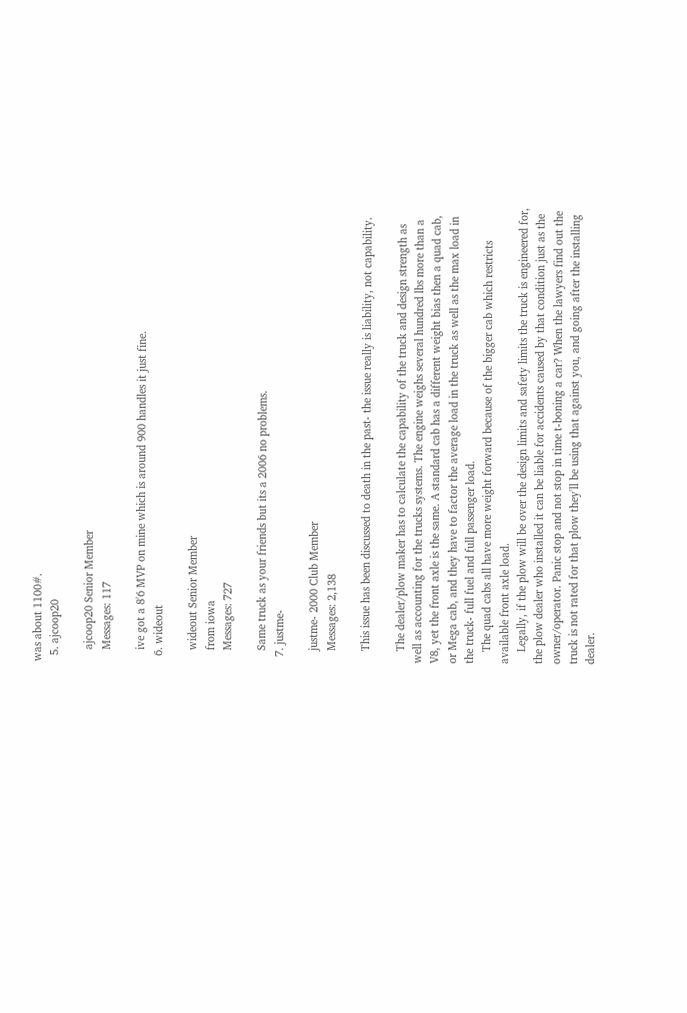was about 1100#.
  5. ajcoop20

    ajcoop20 Senior Member
    Messages: 117

    ive got a 8'6 MVP on mine which is around 900 handles it just fine.
  6. wideout

    wideout Senior Member
    from iowa
    Messages: 727

    Same truck as your friends but its a 2006 no problems.
  7. justme-

    justme- 2000 Club Member
    Messages: 2,138

    This issue has been discussed to death in the past- the issue really is liability, not capability.

    The dealer/plow maker has to calculate the capability of the truck and design strength as well as accounting for the trucks systems. The engine weighs several hundred lbs more than a V8, yet the front axle is the same. A standard cab has a different weight bias then a quad cab, or Mega cab, and they have to factor the average load in the truck as well as the max load in the truck- full fuel and full passenger load.
    The quad cabs all have more weight forward because of the bigger cab which restricts available front axle load.
    Legally, if the plow will be over the design limits and safety limits the truck is engineered for, the plow dealer who installed it can be liable for accidents caused by that condition just as the owner/operator. Panic stop and not stop in time t-boning a car? When the lawyers find out the truck is not rated for that plow they'll be using that against you, and going after the installing dealer.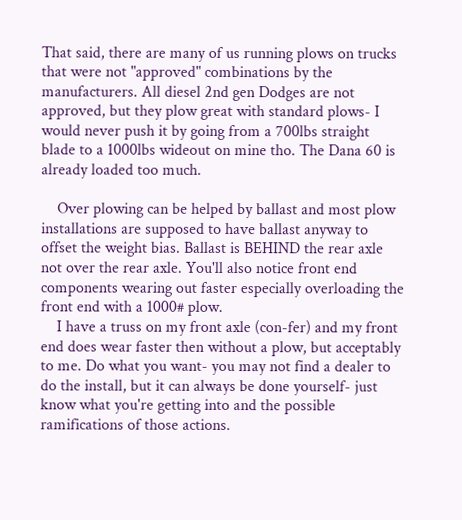That said, there are many of us running plows on trucks that were not "approved" combinations by the manufacturers. All diesel 2nd gen Dodges are not approved, but they plow great with standard plows- I would never push it by going from a 700lbs straight blade to a 1000lbs wideout on mine tho. The Dana 60 is already loaded too much.

    Over plowing can be helped by ballast and most plow installations are supposed to have ballast anyway to offset the weight bias. Ballast is BEHIND the rear axle not over the rear axle. You'll also notice front end components wearing out faster especially overloading the front end with a 1000# plow.
    I have a truss on my front axle (con-fer) and my front end does wear faster then without a plow, but acceptably to me. Do what you want- you may not find a dealer to do the install, but it can always be done yourself- just know what you're getting into and the possible ramifications of those actions.